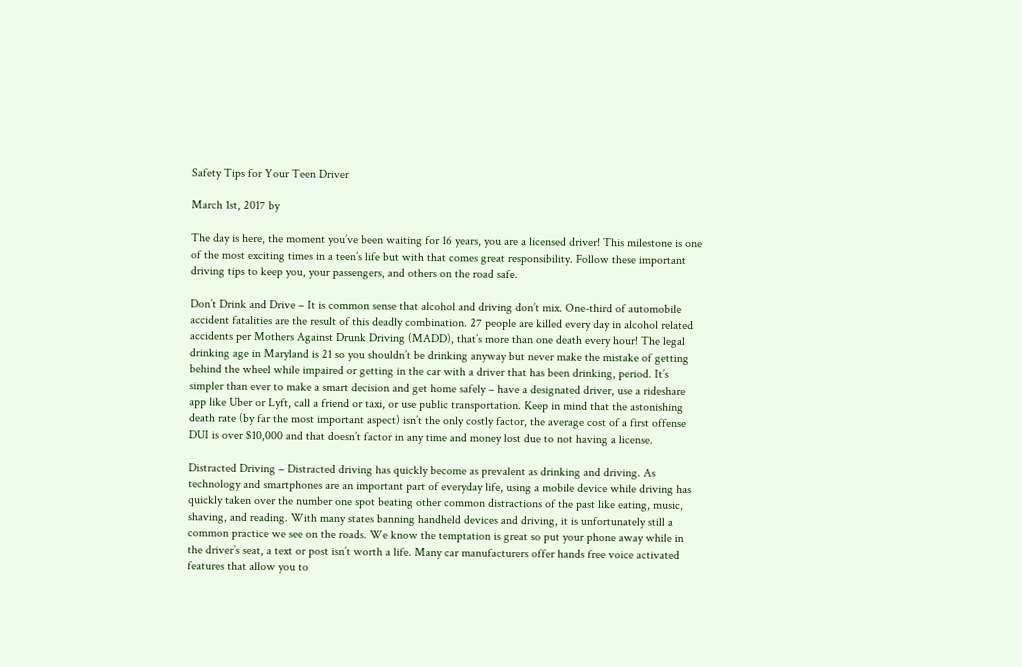Safety Tips for Your Teen Driver

March 1st, 2017 by

The day is here, the moment you’ve been waiting for 16 years, you are a licensed driver! This milestone is one of the most exciting times in a teen’s life but with that comes great responsibility. Follow these important driving tips to keep you, your passengers, and others on the road safe.

Don’t Drink and Drive – It is common sense that alcohol and driving don’t mix. One-third of automobile accident fatalities are the result of this deadly combination. 27 people are killed every day in alcohol related accidents per Mothers Against Drunk Driving (MADD), that’s more than one death every hour! The legal drinking age in Maryland is 21 so you shouldn’t be drinking anyway but never make the mistake of getting behind the wheel while impaired or getting in the car with a driver that has been drinking, period. It’s simpler than ever to make a smart decision and get home safely – have a designated driver, use a rideshare app like Uber or Lyft, call a friend or taxi, or use public transportation. Keep in mind that the astonishing death rate (by far the most important aspect) isn’t the only costly factor, the average cost of a first offense DUI is over $10,000 and that doesn’t factor in any time and money lost due to not having a license.

Distracted Driving – Distracted driving has quickly become as prevalent as drinking and driving. As technology and smartphones are an important part of everyday life, using a mobile device while driving has quickly taken over the number one spot beating other common distractions of the past like eating, music, shaving, and reading. With many states banning handheld devices and driving, it is unfortunately still a common practice we see on the roads. We know the temptation is great so put your phone away while in the driver’s seat, a text or post isn’t worth a life. Many car manufacturers offer hands free voice activated features that allow you to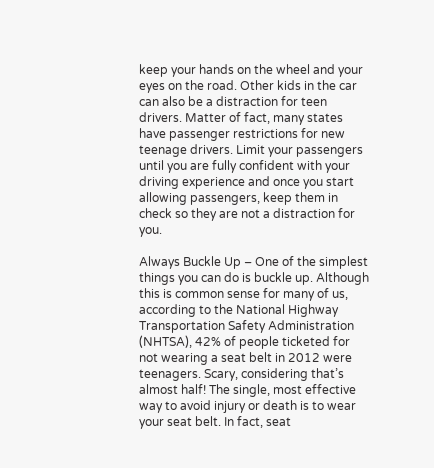keep your hands on the wheel and your eyes on the road. Other kids in the car can also be a distraction for teen drivers. Matter of fact, many states have passenger restrictions for new teenage drivers. Limit your passengers until you are fully confident with your driving experience and once you start allowing passengers, keep them in check so they are not a distraction for you.

Always Buckle Up – One of the simplest things you can do is buckle up. Although this is common sense for many of us, according to the National Highway Transportation Safety Administration (NHTSA), 42% of people ticketed for not wearing a seat belt in 2012 were teenagers. Scary, considering that’s almost half! The single, most effective way to avoid injury or death is to wear your seat belt. In fact, seat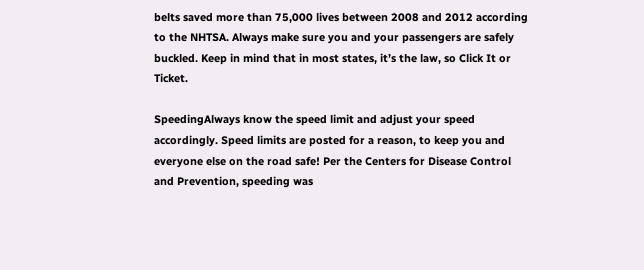belts saved more than 75,000 lives between 2008 and 2012 according to the NHTSA. Always make sure you and your passengers are safely buckled. Keep in mind that in most states, it’s the law, so Click It or Ticket.

SpeedingAlways know the speed limit and adjust your speed accordingly. Speed limits are posted for a reason, to keep you and everyone else on the road safe! Per the Centers for Disease Control and Prevention, speeding was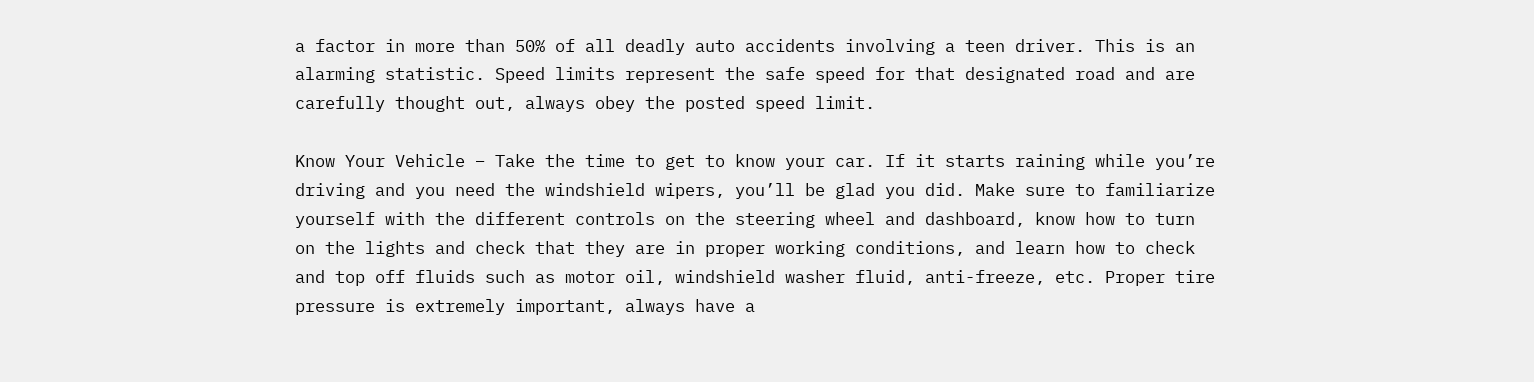a factor in more than 50% of all deadly auto accidents involving a teen driver. This is an alarming statistic. Speed limits represent the safe speed for that designated road and are carefully thought out, always obey the posted speed limit.

Know Your Vehicle – Take the time to get to know your car. If it starts raining while you’re driving and you need the windshield wipers, you’ll be glad you did. Make sure to familiarize yourself with the different controls on the steering wheel and dashboard, know how to turn on the lights and check that they are in proper working conditions, and learn how to check and top off fluids such as motor oil, windshield washer fluid, anti-freeze, etc. Proper tire pressure is extremely important, always have a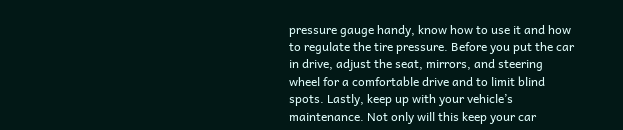pressure gauge handy, know how to use it and how to regulate the tire pressure. Before you put the car in drive, adjust the seat, mirrors, and steering wheel for a comfortable drive and to limit blind spots. Lastly, keep up with your vehicle’s maintenance. Not only will this keep your car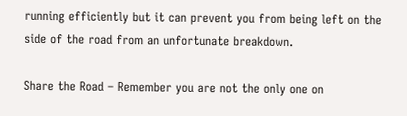running efficiently but it can prevent you from being left on the side of the road from an unfortunate breakdown.

Share the Road – Remember you are not the only one on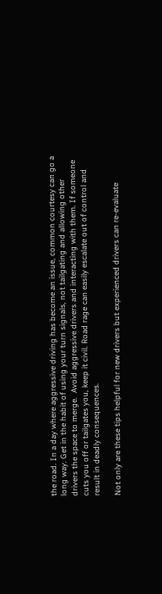the road. In a day where aggressive driving has become an issue, common courtesy can go a long way. Get in the habit of using your turn signals, not tailgating and allowing other drivers the space to merge.  Avoid aggressive drivers and interacting with them. If someone cuts you off or tailgates you, keep it civil. Road rage can easily escalate out of control and result in deadly consequences.

Not only are these tips helpful for new drivers but experienced drivers can re-evaluate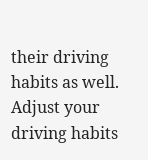their driving habits as well. Adjust your driving habits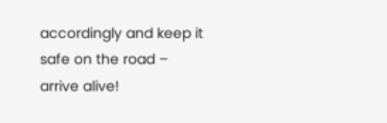accordingly and keep it safe on the road – arrive alive!